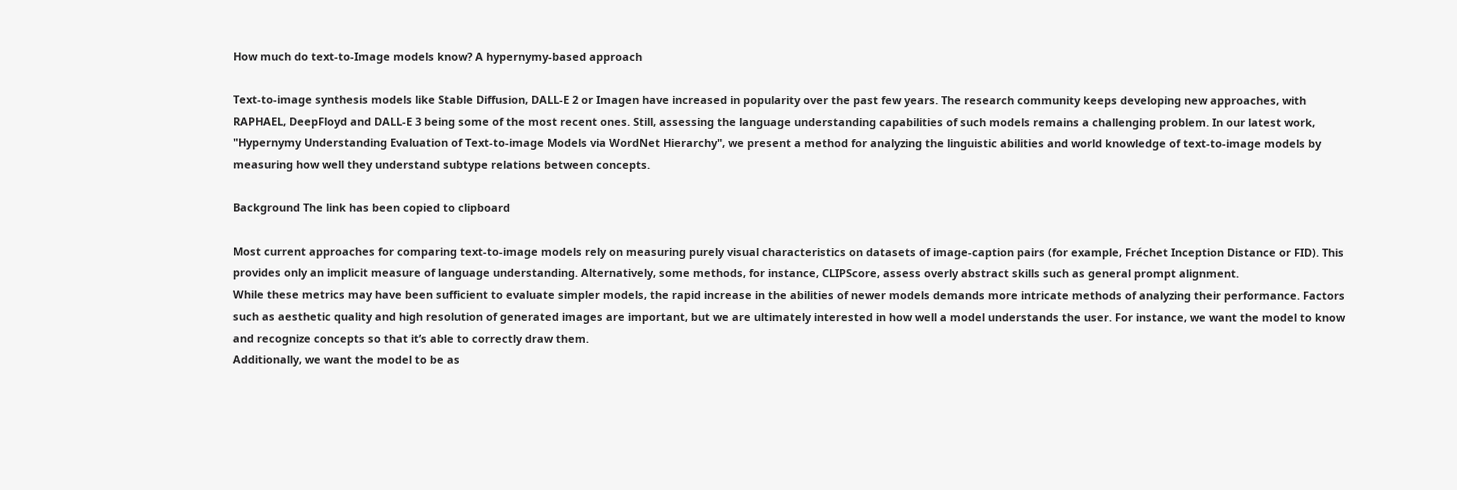How much do text-to-Image models know? A hypernymy-based approach

Text-to-image synthesis models like Stable Diffusion, DALL-E 2 or Imagen have increased in popularity over the past few years. The research community keeps developing new approaches, with RAPHAEL, DeepFloyd and DALL-E 3 being some of the most recent ones. Still, assessing the language understanding capabilities of such models remains a challenging problem. In our latest work, "Hypernymy Understanding Evaluation of Text-to-image Models via WordNet Hierarchy", we present a method for analyzing the linguistic abilities and world knowledge of text-to-image models by measuring how well they understand subtype relations between concepts.

Background The link has been copied to clipboard

Most current approaches for comparing text-to-image models rely on measuring purely visual characteristics on datasets of image-caption pairs (for example, Fréchet Inception Distance or FID). This provides only an implicit measure of language understanding. Alternatively, some methods, for instance, CLIPScore, assess overly abstract skills such as general prompt alignment.
While these metrics may have been sufficient to evaluate simpler models, the rapid increase in the abilities of newer models demands more intricate methods of analyzing their performance. Factors such as aesthetic quality and high resolution of generated images are important, but we are ultimately interested in how well a model understands the user. For instance, we want the model to know and recognize concepts so that it’s able to correctly draw them.
Additionally, we want the model to be as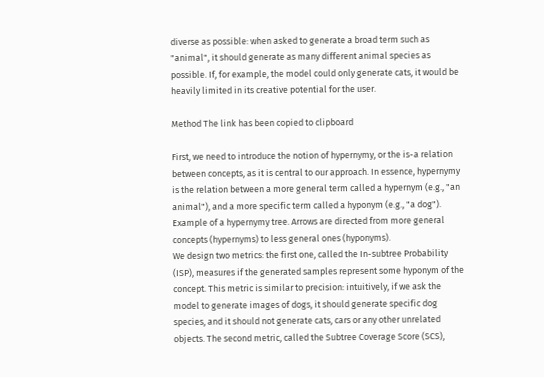diverse as possible: when asked to generate a broad term such as "animal", it should generate as many different animal species as possible. If, for example, the model could only generate cats, it would be heavily limited in its creative potential for the user.

Method The link has been copied to clipboard

First, we need to introduce the notion of hypernymy, or the is-a relation between concepts, as it is central to our approach. In essence, hypernymy is the relation between a more general term called a hypernym (e.g., "an animal"), and a more specific term called a hyponym (e.g., "a dog").
Example of a hypernymy tree. Arrows are directed from more general concepts (hypernyms) to less general ones (hyponyms).
We design two metrics: the first one, called the In-subtree Probability (ISP), measures if the generated samples represent some hyponym of the concept. This metric is similar to precision: intuitively, if we ask the model to generate images of dogs, it should generate specific dog species, and it should not generate cats, cars or any other unrelated objects. The second metric, called the Subtree Coverage Score (SCS),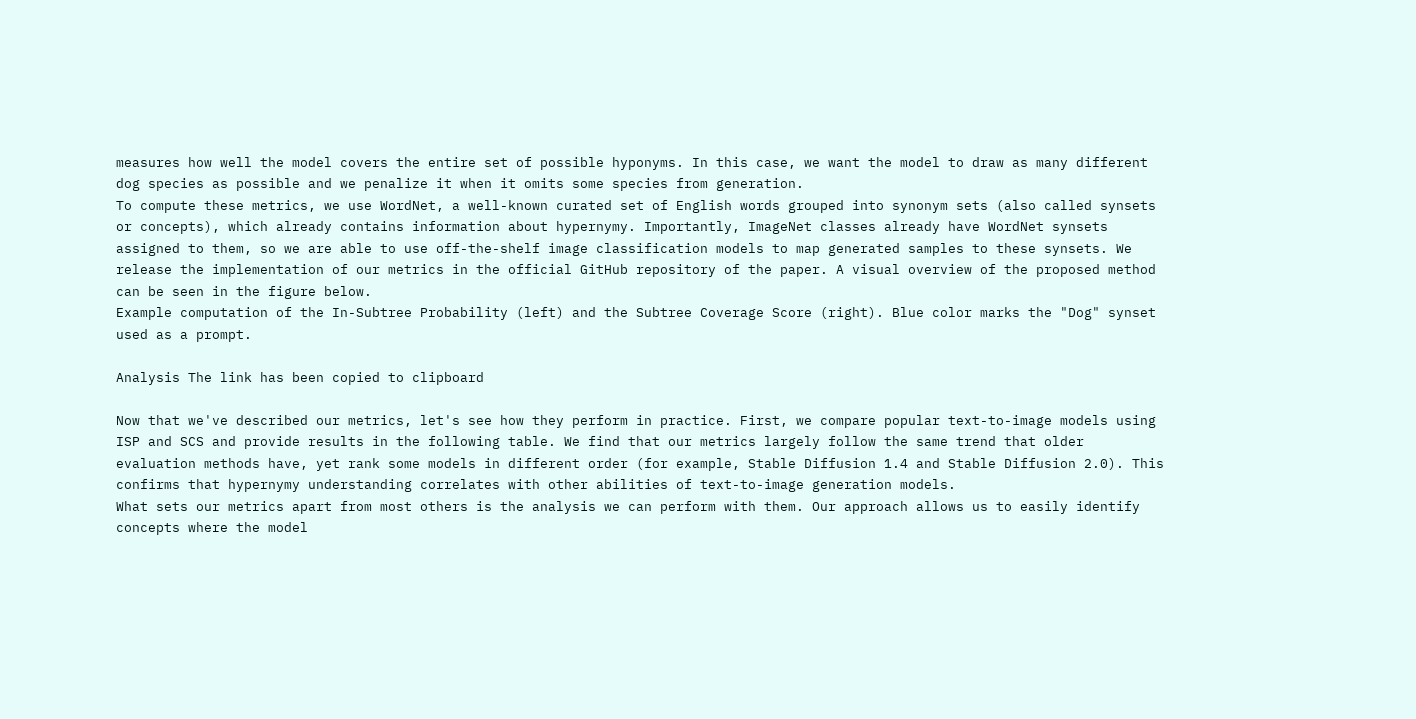measures how well the model covers the entire set of possible hyponyms. In this case, we want the model to draw as many different dog species as possible and we penalize it when it omits some species from generation.
To compute these metrics, we use WordNet, a well-known curated set of English words grouped into synonym sets (also called synsets or concepts), which already contains information about hypernymy. Importantly, ImageNet classes already have WordNet synsets assigned to them, so we are able to use off-the-shelf image classification models to map generated samples to these synsets. We release the implementation of our metrics in the official GitHub repository of the paper. A visual overview of the proposed method can be seen in the figure below.
Example computation of the In-Subtree Probability (left) and the Subtree Coverage Score (right). Blue color marks the "Dog" synset used as a prompt.

Analysis The link has been copied to clipboard

Now that we've described our metrics, let's see how they perform in practice. First, we compare popular text-to-image models using ISP and SCS and provide results in the following table. We find that our metrics largely follow the same trend that older evaluation methods have, yet rank some models in different order (for example, Stable Diffusion 1.4 and Stable Diffusion 2.0). This confirms that hypernymy understanding correlates with other abilities of text-to-image generation models.
What sets our metrics apart from most others is the analysis we can perform with them. Our approach allows us to easily identify concepts where the model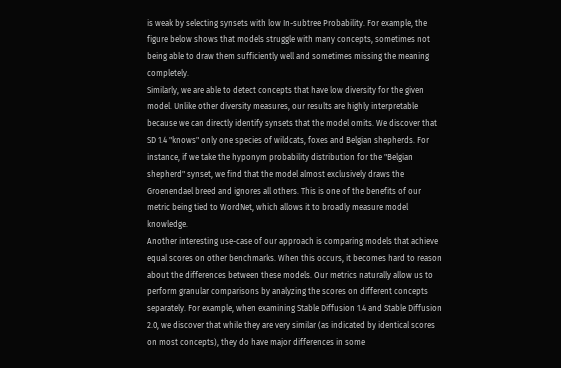is weak by selecting synsets with low In-subtree Probability. For example, the figure below shows that models struggle with many concepts, sometimes not being able to draw them sufficiently well and sometimes missing the meaning completely.
Similarly, we are able to detect concepts that have low diversity for the given model. Unlike other diversity measures, our results are highly interpretable because we can directly identify synsets that the model omits. We discover that SD 1.4 "knows" only one species of wildcats, foxes and Belgian shepherds. For instance, if we take the hyponym probability distribution for the "Belgian shepherd" synset, we find that the model almost exclusively draws the Groenendael breed and ignores all others. This is one of the benefits of our metric being tied to WordNet, which allows it to broadly measure model knowledge.
Another interesting use-case of our approach is comparing models that achieve equal scores on other benchmarks. When this occurs, it becomes hard to reason about the differences between these models. Our metrics naturally allow us to perform granular comparisons by analyzing the scores on different concepts separately. For example, when examining Stable Diffusion 1.4 and Stable Diffusion 2.0, we discover that while they are very similar (as indicated by identical scores on most concepts), they do have major differences in some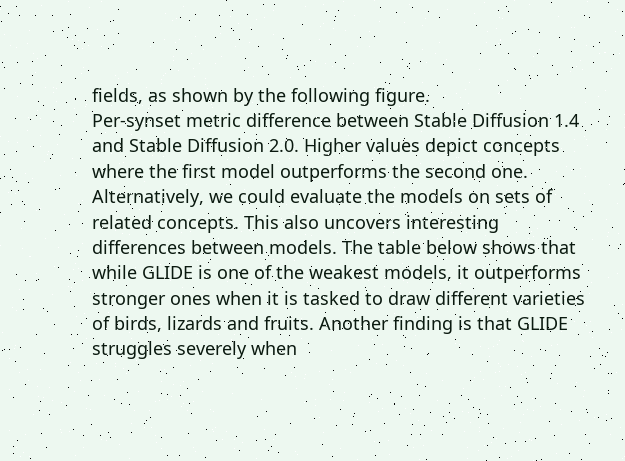fields, as shown by the following figure.
Per-synset metric difference between Stable Diffusion 1.4 and Stable Diffusion 2.0. Higher values depict concepts where the first model outperforms the second one.
Alternatively, we could evaluate the models on sets of related concepts. This also uncovers interesting differences between models. The table below shows that while GLIDE is one of the weakest models, it outperforms stronger ones when it is tasked to draw different varieties of birds, lizards and fruits. Another finding is that GLIDE struggles severely when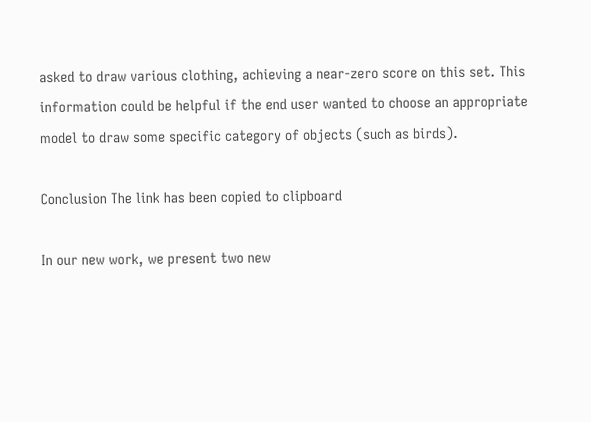asked to draw various clothing, achieving a near-zero score on this set. This information could be helpful if the end user wanted to choose an appropriate model to draw some specific category of objects (such as birds).

Conclusion The link has been copied to clipboard

In our new work, we present two new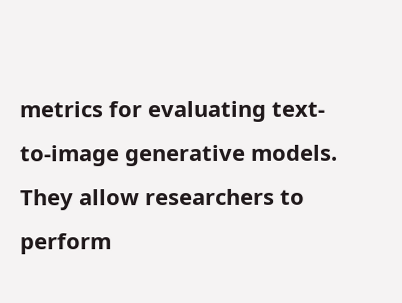metrics for evaluating text-to-image generative models. They allow researchers to perform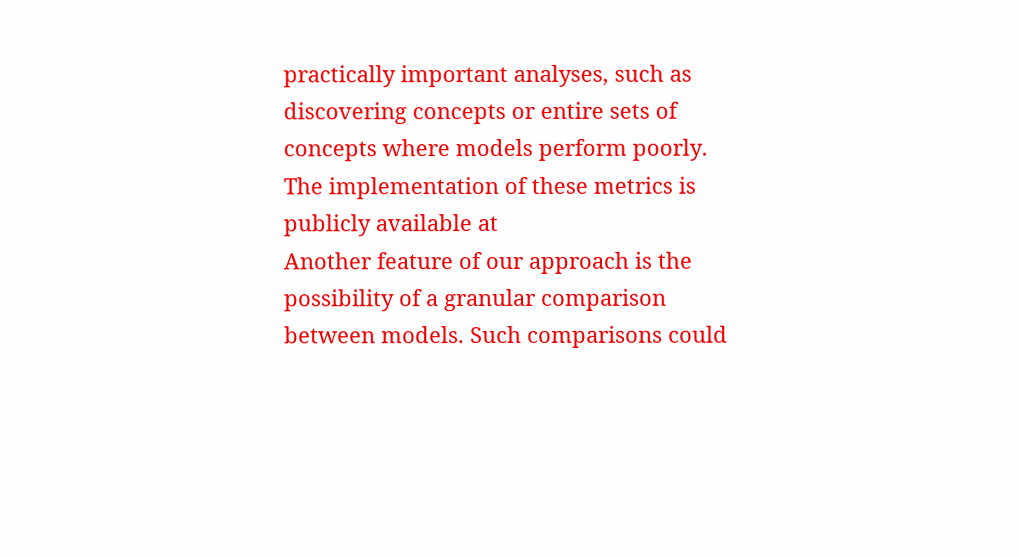practically important analyses, such as discovering concepts or entire sets of concepts where models perform poorly. The implementation of these metrics is publicly available at
Another feature of our approach is the possibility of a granular comparison between models. Such comparisons could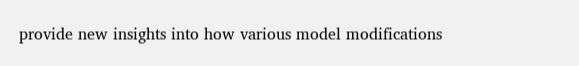provide new insights into how various model modifications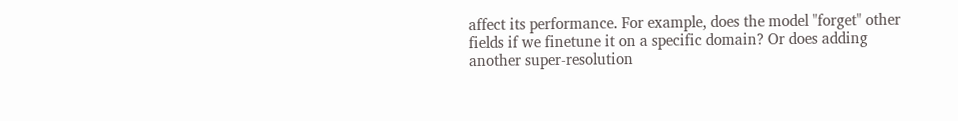affect its performance. For example, does the model "forget" other fields if we finetune it on a specific domain? Or does adding another super-resolution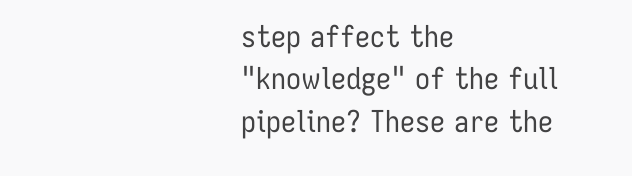step affect the "knowledge" of the full pipeline? These are the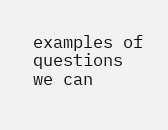examples of questions we can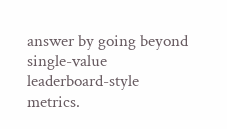answer by going beyond single-value leaderboard-style metrics.